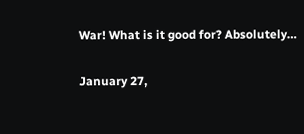War! What is it good for? Absolutely…

January 27,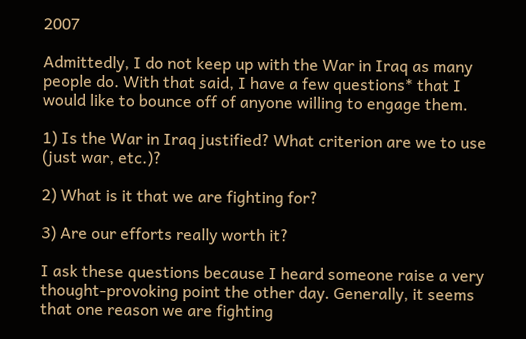2007

Admittedly, I do not keep up with the War in Iraq as many people do. With that said, I have a few questions* that I would like to bounce off of anyone willing to engage them.

1) Is the War in Iraq justified? What criterion are we to use (just war, etc.)?

2) What is it that we are fighting for?

3) Are our efforts really worth it?

I ask these questions because I heard someone raise a very thought-provoking point the other day. Generally, it seems that one reason we are fighting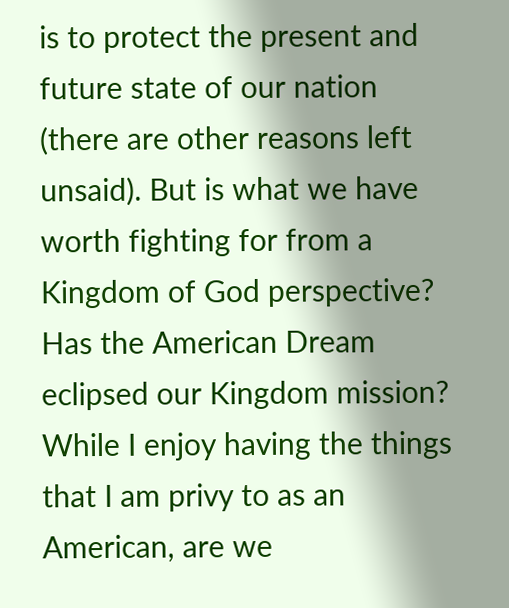is to protect the present and future state of our nation (there are other reasons left unsaid). But is what we have worth fighting for from a Kingdom of God perspective? Has the American Dream eclipsed our Kingdom mission? While I enjoy having the things that I am privy to as an American, are we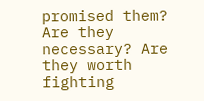promised them? Are they necessary? Are they worth fighting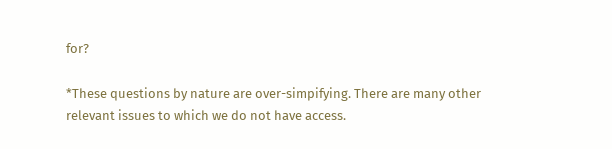for?

*These questions by nature are over-simpifying. There are many other relevant issues to which we do not have access.